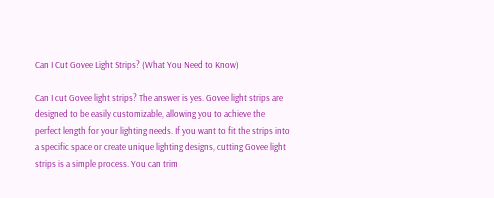Can I Cut Govee Light Strips? (What You Need to Know)

Can I cut Govee light strips? The answer is yes. Govee light strips are designed to be easily customizable, allowing you to achieve the perfect length for your lighting needs. If you want to fit the strips into a specific space or create unique lighting designs, cutting Govee light strips is a simple process. You can trim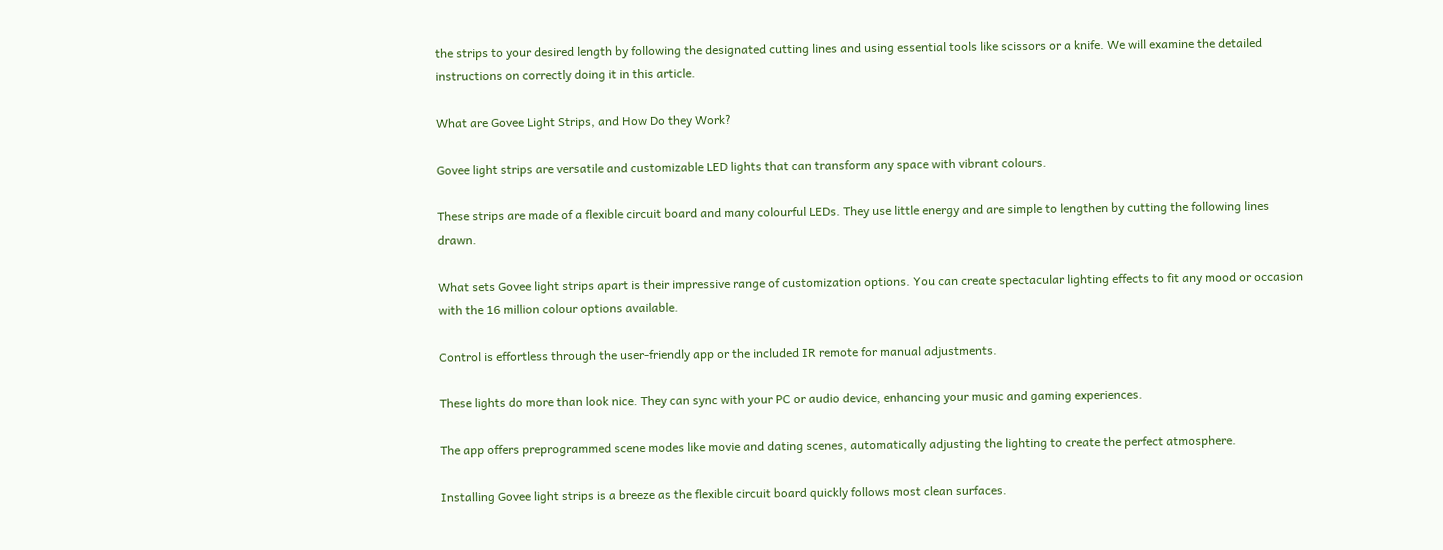the strips to your desired length by following the designated cutting lines and using essential tools like scissors or a knife. We will examine the detailed instructions on correctly doing it in this article.

What are Govee Light Strips, and How Do they Work?

Govee light strips are versatile and customizable LED lights that can transform any space with vibrant colours.

These strips are made of a flexible circuit board and many colourful LEDs. They use little energy and are simple to lengthen by cutting the following lines drawn.

What sets Govee light strips apart is their impressive range of customization options. You can create spectacular lighting effects to fit any mood or occasion with the 16 million colour options available.

Control is effortless through the user-friendly app or the included IR remote for manual adjustments.

These lights do more than look nice. They can sync with your PC or audio device, enhancing your music and gaming experiences.

The app offers preprogrammed scene modes like movie and dating scenes, automatically adjusting the lighting to create the perfect atmosphere.

Installing Govee light strips is a breeze as the flexible circuit board quickly follows most clean surfaces.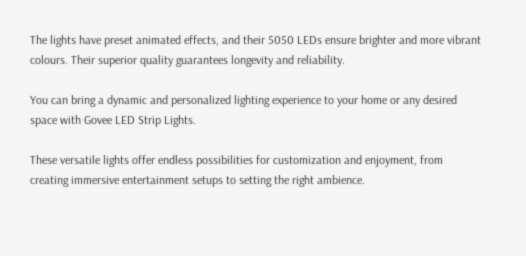The lights have preset animated effects, and their 5050 LEDs ensure brighter and more vibrant colours. Their superior quality guarantees longevity and reliability.

You can bring a dynamic and personalized lighting experience to your home or any desired space with Govee LED Strip Lights.

These versatile lights offer endless possibilities for customization and enjoyment, from creating immersive entertainment setups to setting the right ambience.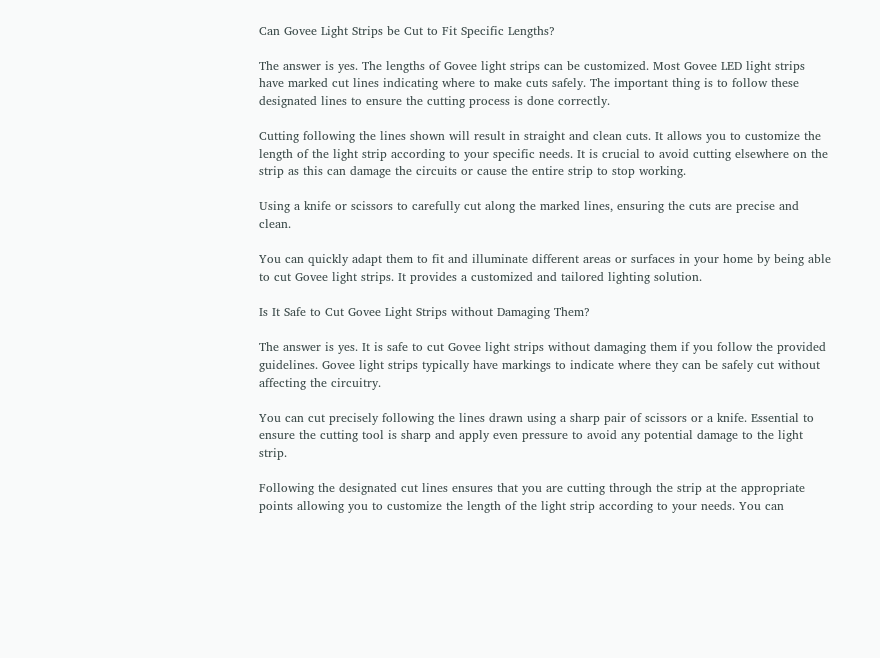Can Govee Light Strips be Cut to Fit Specific Lengths?

The answer is yes. The lengths of Govee light strips can be customized. Most Govee LED light strips have marked cut lines indicating where to make cuts safely. The important thing is to follow these designated lines to ensure the cutting process is done correctly.

Cutting following the lines shown will result in straight and clean cuts. It allows you to customize the length of the light strip according to your specific needs. It is crucial to avoid cutting elsewhere on the strip as this can damage the circuits or cause the entire strip to stop working.

Using a knife or scissors to carefully cut along the marked lines, ensuring the cuts are precise and clean.

You can quickly adapt them to fit and illuminate different areas or surfaces in your home by being able to cut Govee light strips. It provides a customized and tailored lighting solution.

Is It Safe to Cut Govee Light Strips without Damaging Them?

The answer is yes. It is safe to cut Govee light strips without damaging them if you follow the provided guidelines. Govee light strips typically have markings to indicate where they can be safely cut without affecting the circuitry.

You can cut precisely following the lines drawn using a sharp pair of scissors or a knife. Essential to ensure the cutting tool is sharp and apply even pressure to avoid any potential damage to the light strip.

Following the designated cut lines ensures that you are cutting through the strip at the appropriate points allowing you to customize the length of the light strip according to your needs. You can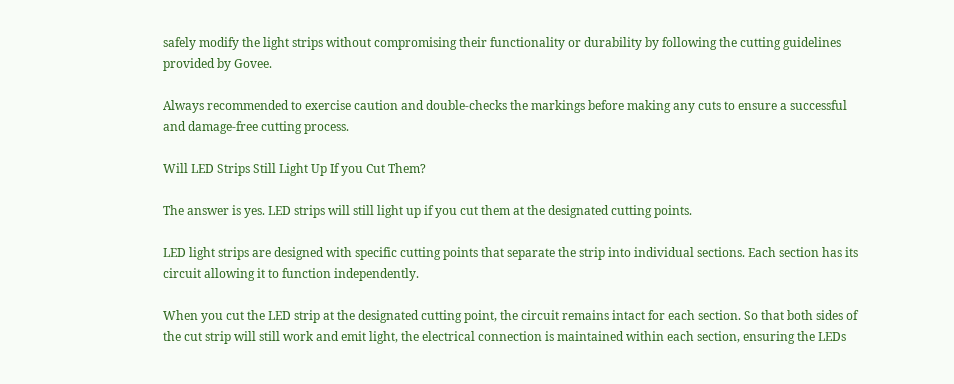safely modify the light strips without compromising their functionality or durability by following the cutting guidelines provided by Govee.

Always recommended to exercise caution and double-checks the markings before making any cuts to ensure a successful and damage-free cutting process.

Will LED Strips Still Light Up If you Cut Them?

The answer is yes. LED strips will still light up if you cut them at the designated cutting points.

LED light strips are designed with specific cutting points that separate the strip into individual sections. Each section has its circuit allowing it to function independently.

When you cut the LED strip at the designated cutting point, the circuit remains intact for each section. So that both sides of the cut strip will still work and emit light, the electrical connection is maintained within each section, ensuring the LEDs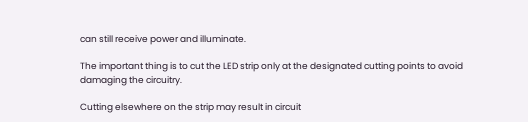can still receive power and illuminate.

The important thing is to cut the LED strip only at the designated cutting points to avoid damaging the circuitry.

Cutting elsewhere on the strip may result in circuit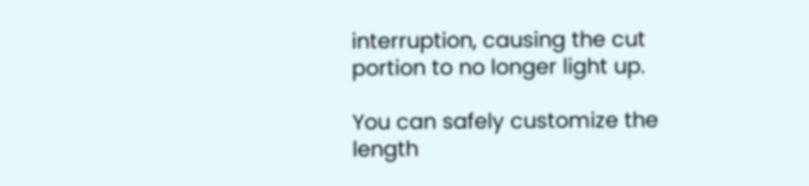interruption, causing the cut portion to no longer light up.

You can safely customize the length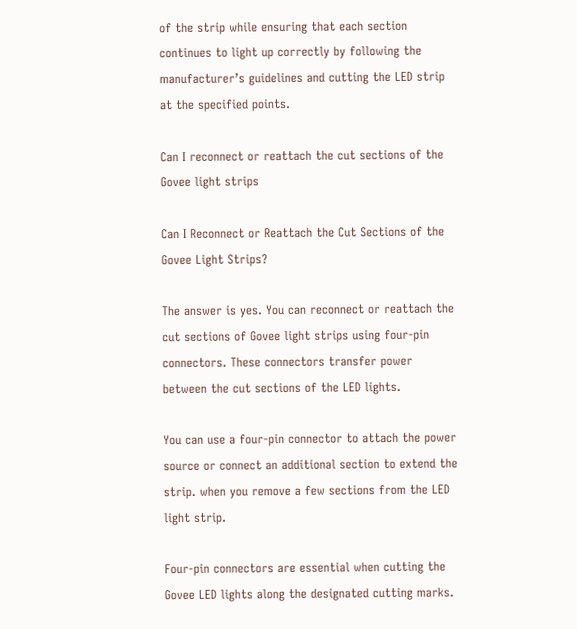of the strip while ensuring that each section continues to light up correctly by following the manufacturer’s guidelines and cutting the LED strip at the specified points.

Can I reconnect or reattach the cut sections of the Govee light strips

Can I Reconnect or Reattach the Cut Sections of the Govee Light Strips?

The answer is yes. You can reconnect or reattach the cut sections of Govee light strips using four-pin connectors. These connectors transfer power between the cut sections of the LED lights.

You can use a four-pin connector to attach the power source or connect an additional section to extend the strip. when you remove a few sections from the LED light strip.

Four-pin connectors are essential when cutting the Govee LED lights along the designated cutting marks.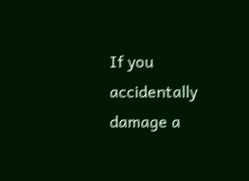If you accidentally damage a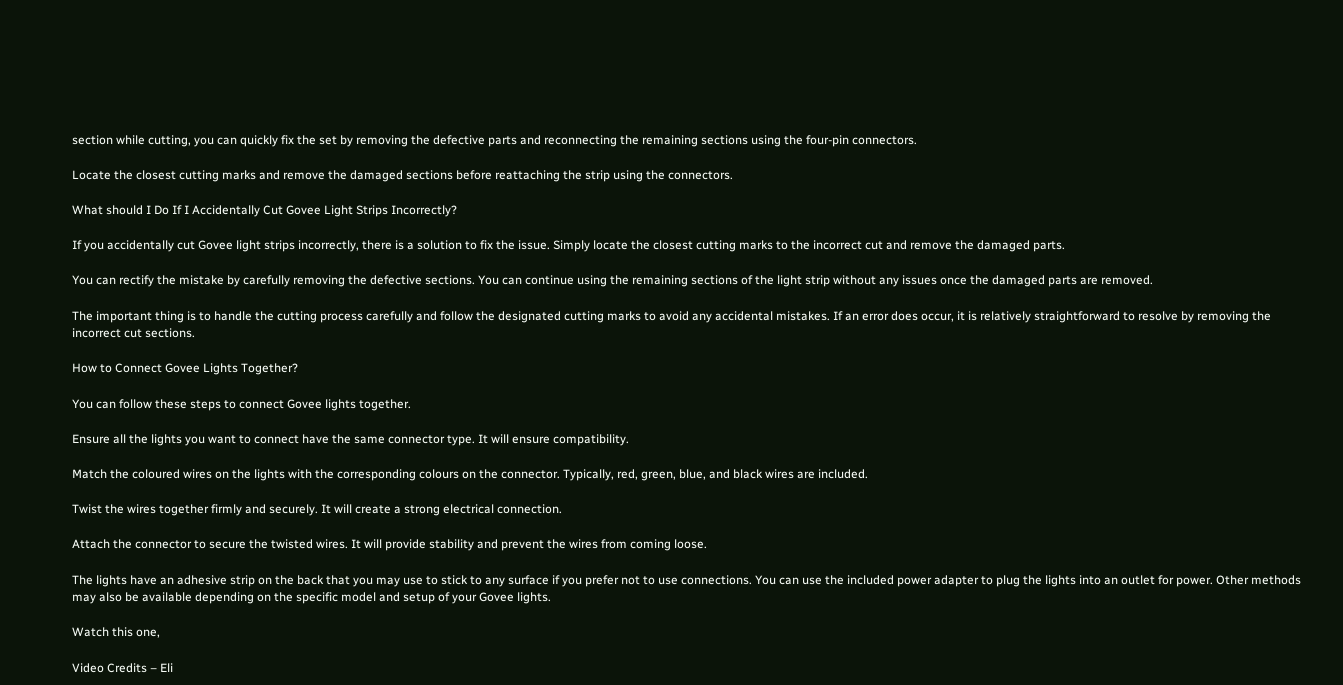section while cutting, you can quickly fix the set by removing the defective parts and reconnecting the remaining sections using the four-pin connectors.

Locate the closest cutting marks and remove the damaged sections before reattaching the strip using the connectors.

What should I Do If I Accidentally Cut Govee Light Strips Incorrectly?

If you accidentally cut Govee light strips incorrectly, there is a solution to fix the issue. Simply locate the closest cutting marks to the incorrect cut and remove the damaged parts.

You can rectify the mistake by carefully removing the defective sections. You can continue using the remaining sections of the light strip without any issues once the damaged parts are removed.

The important thing is to handle the cutting process carefully and follow the designated cutting marks to avoid any accidental mistakes. If an error does occur, it is relatively straightforward to resolve by removing the incorrect cut sections.

How to Connect Govee Lights Together?

You can follow these steps to connect Govee lights together.

Ensure all the lights you want to connect have the same connector type. It will ensure compatibility.

Match the coloured wires on the lights with the corresponding colours on the connector. Typically, red, green, blue, and black wires are included.

Twist the wires together firmly and securely. It will create a strong electrical connection.

Attach the connector to secure the twisted wires. It will provide stability and prevent the wires from coming loose.

The lights have an adhesive strip on the back that you may use to stick to any surface if you prefer not to use connections. You can use the included power adapter to plug the lights into an outlet for power. Other methods may also be available depending on the specific model and setup of your Govee lights.

Watch this one,

Video Credits – Eli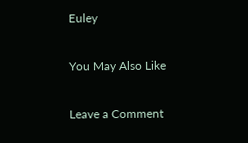Euley

You May Also Like

Leave a Comment